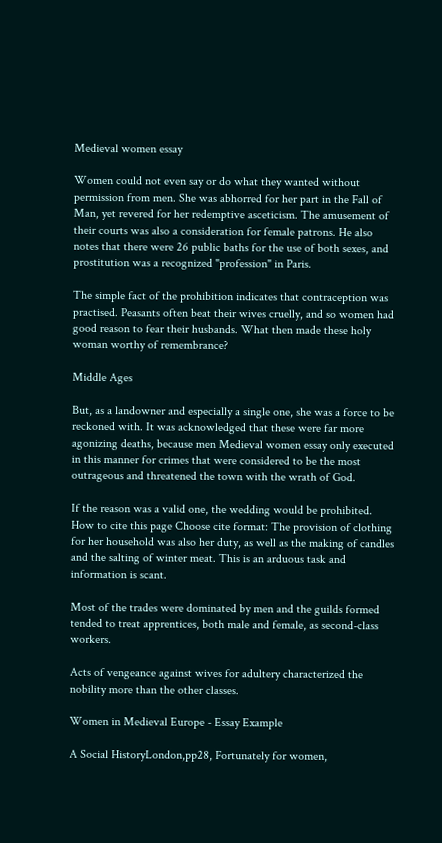Medieval women essay

Women could not even say or do what they wanted without permission from men. She was abhorred for her part in the Fall of Man, yet revered for her redemptive asceticism. The amusement of their courts was also a consideration for female patrons. He also notes that there were 26 public baths for the use of both sexes, and prostitution was a recognized "profession" in Paris.

The simple fact of the prohibition indicates that contraception was practised. Peasants often beat their wives cruelly, and so women had good reason to fear their husbands. What then made these holy woman worthy of remembrance?

Middle Ages

But, as a landowner and especially a single one, she was a force to be reckoned with. It was acknowledged that these were far more agonizing deaths, because men Medieval women essay only executed in this manner for crimes that were considered to be the most outrageous and threatened the town with the wrath of God.

If the reason was a valid one, the wedding would be prohibited. How to cite this page Choose cite format: The provision of clothing for her household was also her duty, as well as the making of candles and the salting of winter meat. This is an arduous task and information is scant.

Most of the trades were dominated by men and the guilds formed tended to treat apprentices, both male and female, as second-class workers.

Acts of vengeance against wives for adultery characterized the nobility more than the other classes.

Women in Medieval Europe - Essay Example

A Social HistoryLondon,pp28, Fortunately for women,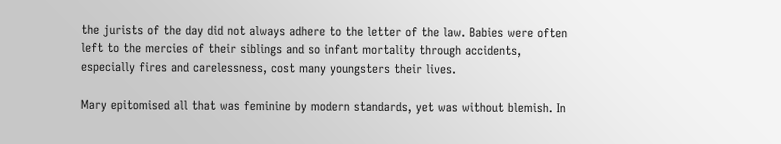the jurists of the day did not always adhere to the letter of the law. Babies were often left to the mercies of their siblings and so infant mortality through accidents, especially fires and carelessness, cost many youngsters their lives.

Mary epitomised all that was feminine by modern standards, yet was without blemish. In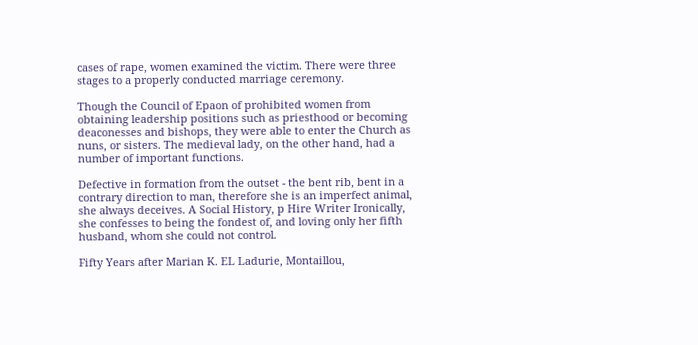cases of rape, women examined the victim. There were three stages to a properly conducted marriage ceremony.

Though the Council of Epaon of prohibited women from obtaining leadership positions such as priesthood or becoming deaconesses and bishops, they were able to enter the Church as nuns, or sisters. The medieval lady, on the other hand, had a number of important functions.

Defective in formation from the outset - the bent rib, bent in a contrary direction to man, therefore she is an imperfect animal, she always deceives. A Social History, p Hire Writer Ironically, she confesses to being the fondest of, and loving only her fifth husband, whom she could not control.

Fifty Years after Marian K. EL Ladurie, Montaillou,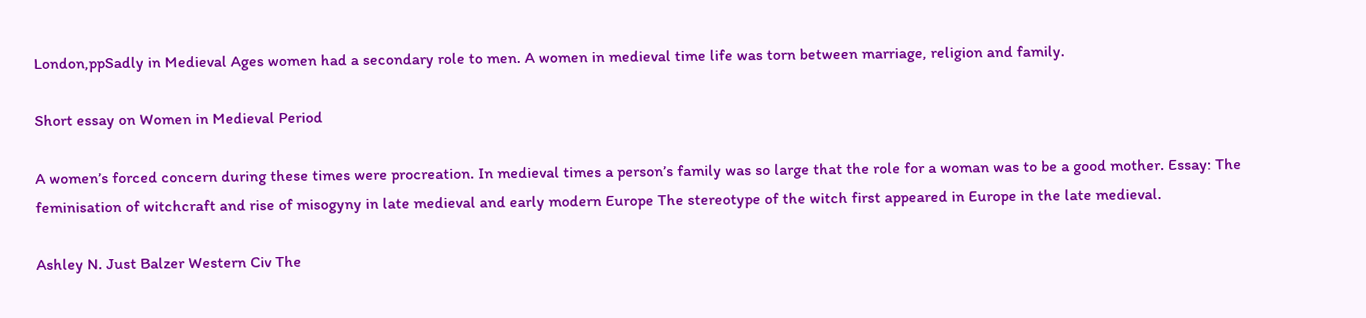London,ppSadly in Medieval Ages women had a secondary role to men. A women in medieval time life was torn between marriage, religion and family.

Short essay on Women in Medieval Period

A women’s forced concern during these times were procreation. In medieval times a person’s family was so large that the role for a woman was to be a good mother. Essay: The feminisation of witchcraft and rise of misogyny in late medieval and early modern Europe The stereotype of the witch first appeared in Europe in the late medieval.

Ashley N. Just Balzer Western Civ The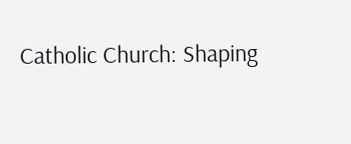Catholic Church: Shaping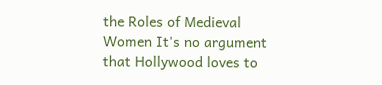the Roles of Medieval Women It's no argument that Hollywood loves to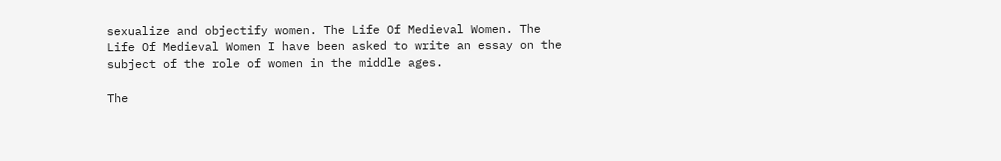sexualize and objectify women. The Life Of Medieval Women. The Life Of Medieval Women I have been asked to write an essay on the subject of the role of women in the middle ages.

The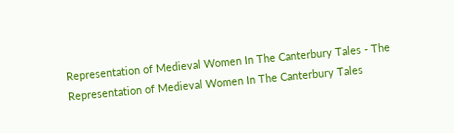Representation of Medieval Women In The Canterbury Tales - The Representation of Medieval Women In The Canterbury Tales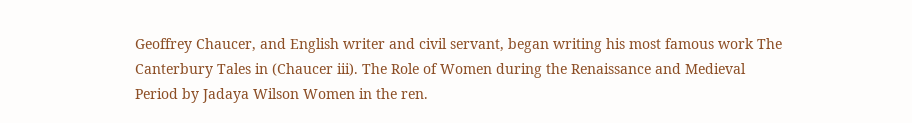Geoffrey Chaucer, and English writer and civil servant, began writing his most famous work The Canterbury Tales in (Chaucer iii). The Role of Women during the Renaissance and Medieval Period by Jadaya Wilson Women in the ren.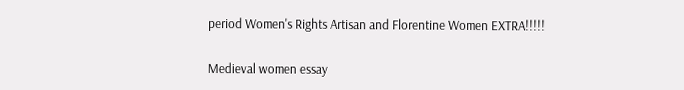period Women's Rights Artisan and Florentine Women EXTRA!!!!!

Medieval women essay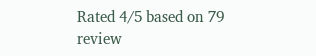Rated 4/5 based on 79 review